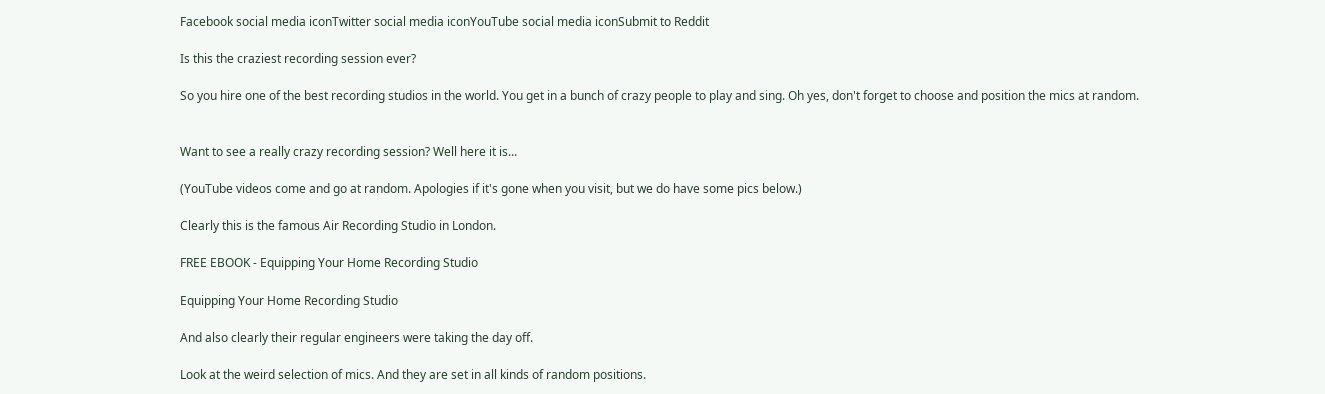Facebook social media iconTwitter social media iconYouTube social media iconSubmit to Reddit

Is this the craziest recording session ever?

So you hire one of the best recording studios in the world. You get in a bunch of crazy people to play and sing. Oh yes, don't forget to choose and position the mics at random.


Want to see a really crazy recording session? Well here it is...

(YouTube videos come and go at random. Apologies if it's gone when you visit, but we do have some pics below.)

Clearly this is the famous Air Recording Studio in London.

FREE EBOOK - Equipping Your Home Recording Studio

Equipping Your Home Recording Studio

And also clearly their regular engineers were taking the day off.

Look at the weird selection of mics. And they are set in all kinds of random positions.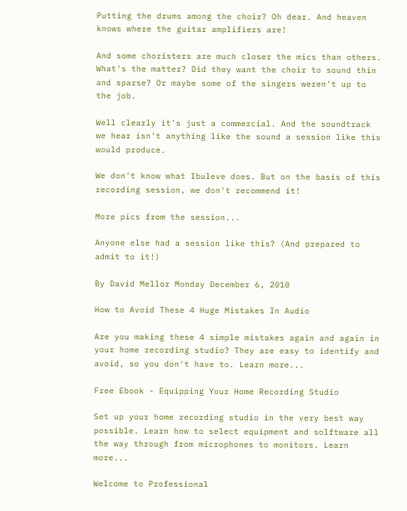Putting the drums among the choir? Oh dear. And heaven knows where the guitar amplifiers are!

And some choristers are much closer the mics than others. What's the matter? Did they want the choir to sound thin and sparse? Or maybe some of the singers weren't up to the job.

Well clearly it's just a commercial. And the soundtrack we hear isn't anything like the sound a session like this would produce.

We don't know what Ibuleve does. But on the basis of this recording session, we don't recommend it!

More pics from the session...

Anyone else had a session like this? (And prepared to admit to it!)

By David Mellor Monday December 6, 2010

How to Avoid These 4 Huge Mistakes In Audio

Are you making these 4 simple mistakes again and again in your home recording studio? They are easy to identify and avoid, so you don't have to. Learn more...

Free Ebook - Equipping Your Home Recording Studio

Set up your home recording studio in the very best way possible. Learn how to select equipment and solftware all the way through from microphones to monitors. Learn more...

Welcome to Professional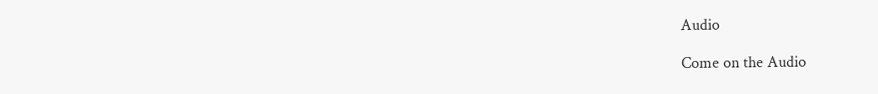Audio

Come on the Audio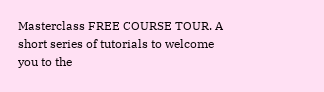Masterclass FREE COURSE TOUR. A short series of tutorials to welcome you to the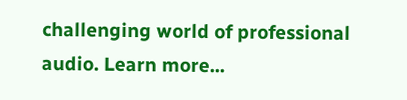challenging world of professional audio. Learn more...